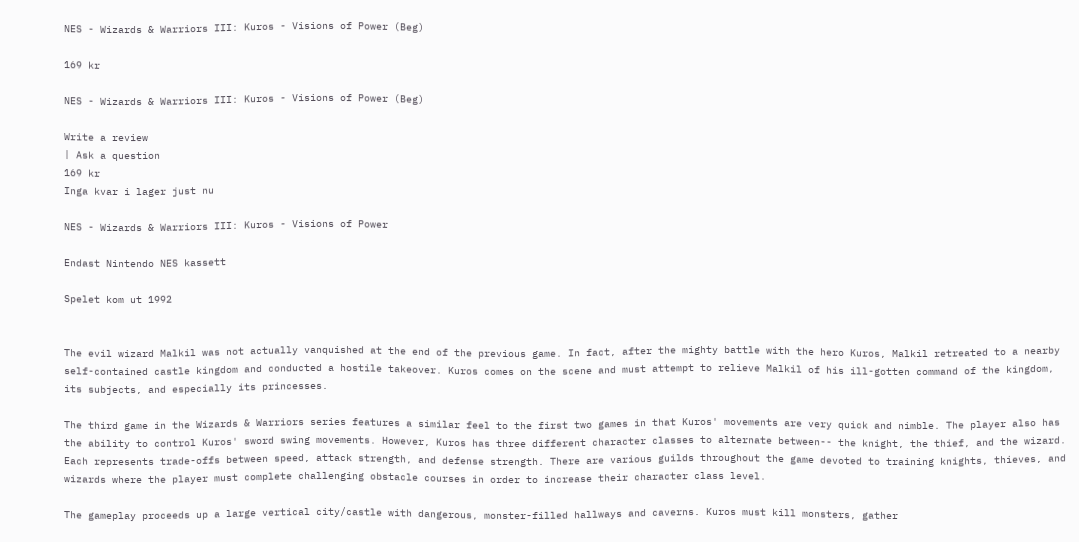NES - Wizards & Warriors III: Kuros - Visions of Power (Beg)

169 kr

NES - Wizards & Warriors III: Kuros - Visions of Power (Beg)

Write a review
| Ask a question
169 kr
Inga kvar i lager just nu

NES - Wizards & Warriors III: Kuros - Visions of Power

Endast Nintendo NES kassett

Spelet kom ut 1992


The evil wizard Malkil was not actually vanquished at the end of the previous game. In fact, after the mighty battle with the hero Kuros, Malkil retreated to a nearby self-contained castle kingdom and conducted a hostile takeover. Kuros comes on the scene and must attempt to relieve Malkil of his ill-gotten command of the kingdom, its subjects, and especially its princesses.

The third game in the Wizards & Warriors series features a similar feel to the first two games in that Kuros' movements are very quick and nimble. The player also has the ability to control Kuros' sword swing movements. However, Kuros has three different character classes to alternate between-- the knight, the thief, and the wizard. Each represents trade-offs between speed, attack strength, and defense strength. There are various guilds throughout the game devoted to training knights, thieves, and wizards where the player must complete challenging obstacle courses in order to increase their character class level.

The gameplay proceeds up a large vertical city/castle with dangerous, monster-filled hallways and caverns. Kuros must kill monsters, gather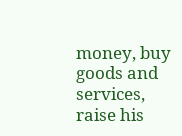money, buy goods and services, raise his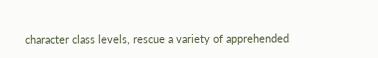character class levels, rescue a variety of apprehended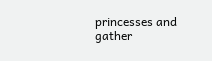princesses and gather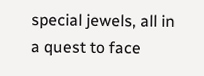special jewels, all in a quest to face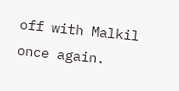off with Malkil once again.